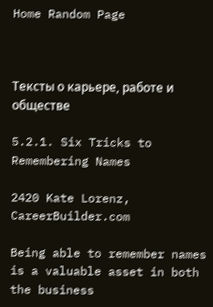Home Random Page



Тексты о карьере, работе и обществе

5.2.1. Six Tricks to Remembering Names

2420 Kate Lorenz, CareerBuilder.com

Being able to remember names is a valuable asset in both the business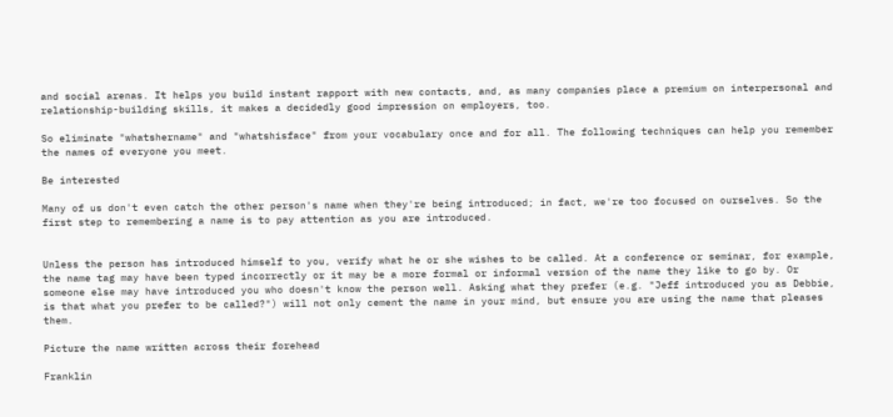and social arenas. It helps you build instant rapport with new contacts, and, as many companies place a premium on interpersonal and relationship-building skills, it makes a decidedly good impression on employers, too.

So eliminate "whatshername" and "whatshisface" from your vocabulary once and for all. The following techniques can help you remember the names of everyone you meet.

Be interested

Many of us don't even catch the other person's name when they're being introduced; in fact, we're too focused on ourselves. So the first step to remembering a name is to pay attention as you are introduced.


Unless the person has introduced himself to you, verify what he or she wishes to be called. At a conference or seminar, for example, the name tag may have been typed incorrectly or it may be a more formal or informal version of the name they like to go by. Or someone else may have introduced you who doesn't know the person well. Asking what they prefer (e.g. "Jeff introduced you as Debbie, is that what you prefer to be called?") will not only cement the name in your mind, but ensure you are using the name that pleases them.

Picture the name written across their forehead

Franklin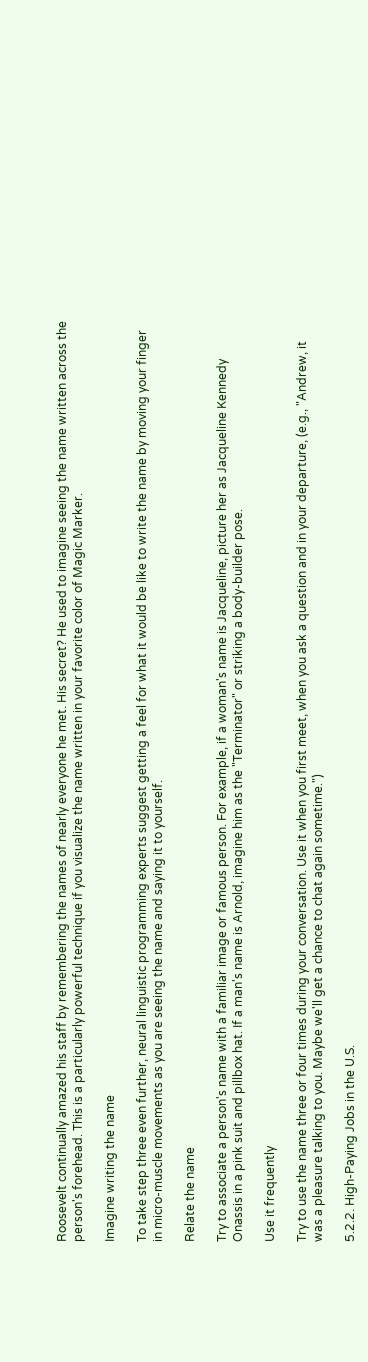Roosevelt continually amazed his staff by remembering the names of nearly everyone he met. His secret? He used to imagine seeing the name written across the person's forehead. This is a particularly powerful technique if you visualize the name written in your favorite color of Magic Marker.

Imagine writing the name

To take step three even further, neural linguistic programming experts suggest getting a feel for what it would be like to write the name by moving your finger in micro-muscle movements as you are seeing the name and saying it to yourself.

Relate the name

Try to associate a person's name with a familiar image or famous person. For example, if a woman's name is Jacqueline, picture her as Jacqueline Kennedy Onassis in a pink suit and pillbox hat. If a man's name is Arnold, imagine him as the "Terminator" or striking a body-builder pose.

Use it frequently

Try to use the name three or four times during your conversation. Use it when you first meet, when you ask a question and in your departure, (e.g., "Andrew, it was a pleasure talking to you. Maybe we'll get a chance to chat again sometime.")

5.2.2. High-Paying Jobs in the U.S.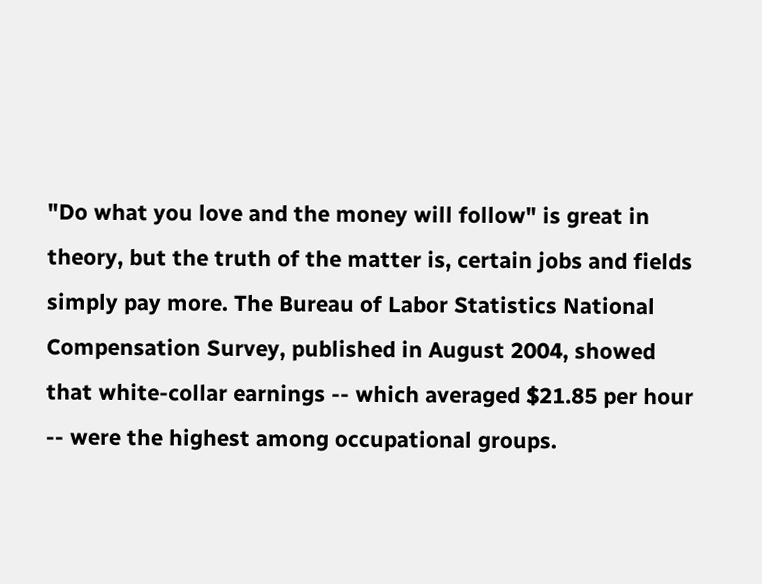"Do what you love and the money will follow" is great in theory, but the truth of the matter is, certain jobs and fields simply pay more. The Bureau of Labor Statistics National Compensation Survey, published in August 2004, showed that white-collar earnings -- which averaged $21.85 per hour -- were the highest among occupational groups.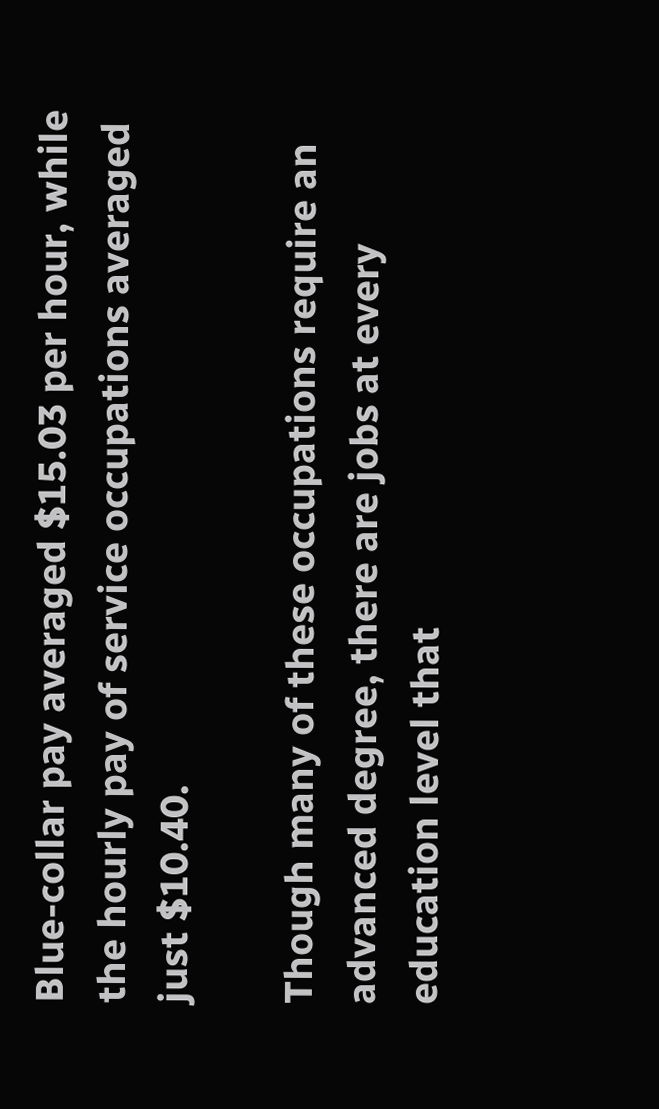Blue-collar pay averaged $15.03 per hour, while the hourly pay of service occupations averaged just $10.40.

Though many of these occupations require an advanced degree, there are jobs at every education level that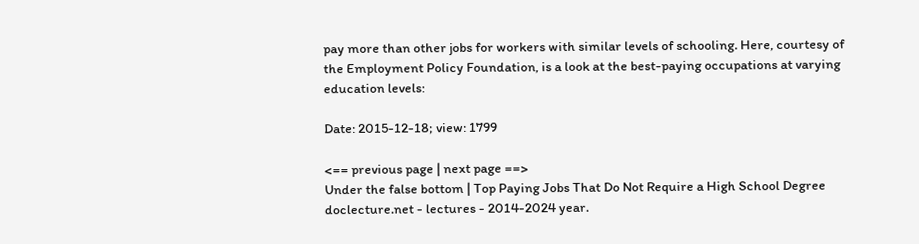pay more than other jobs for workers with similar levels of schooling. Here, courtesy of the Employment Policy Foundation, is a look at the best-paying occupations at varying education levels:

Date: 2015-12-18; view: 1799

<== previous page | next page ==>
Under the false bottom | Top Paying Jobs That Do Not Require a High School Degree
doclecture.net - lectures - 2014-2024 year.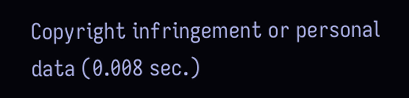Copyright infringement or personal data (0.008 sec.)